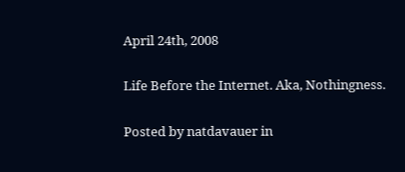April 24th, 2008

Life Before the Internet. Aka, Nothingness.

Posted by natdavauer in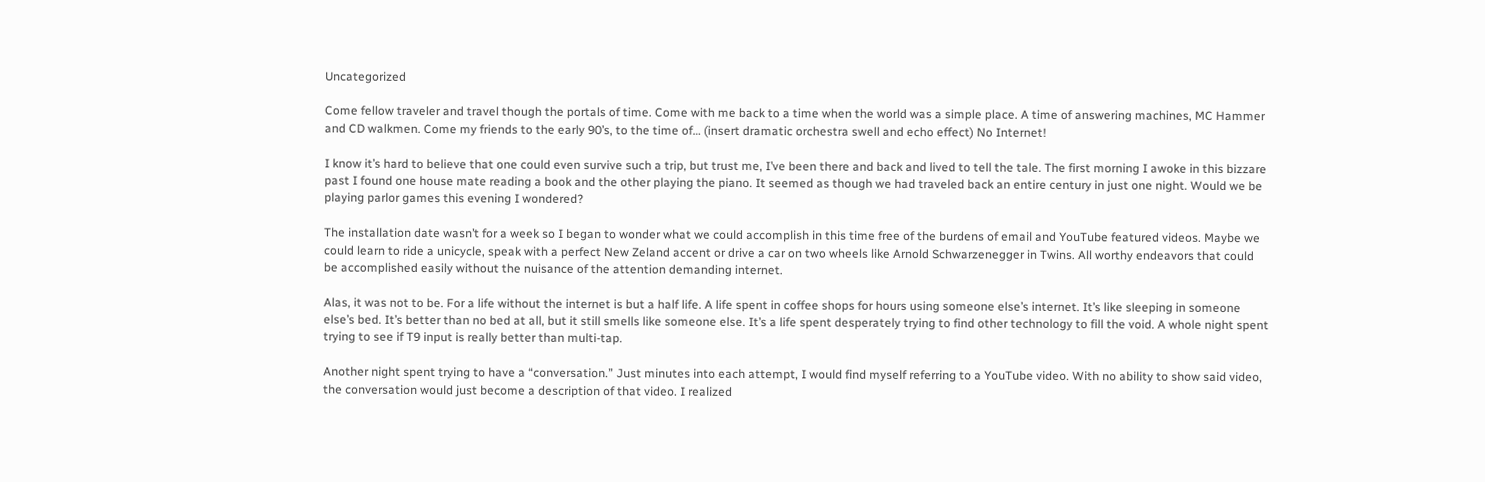Uncategorized

Come fellow traveler and travel though the portals of time. Come with me back to a time when the world was a simple place. A time of answering machines, MC Hammer and CD walkmen. Come my friends to the early 90’s, to the time of… (insert dramatic orchestra swell and echo effect) No Internet!

I know it’s hard to believe that one could even survive such a trip, but trust me, I’ve been there and back and lived to tell the tale. The first morning I awoke in this bizzare past I found one house mate reading a book and the other playing the piano. It seemed as though we had traveled back an entire century in just one night. Would we be playing parlor games this evening I wondered?

The installation date wasn’t for a week so I began to wonder what we could accomplish in this time free of the burdens of email and YouTube featured videos. Maybe we could learn to ride a unicycle, speak with a perfect New Zeland accent or drive a car on two wheels like Arnold Schwarzenegger in Twins. All worthy endeavors that could be accomplished easily without the nuisance of the attention demanding internet.

Alas, it was not to be. For a life without the internet is but a half life. A life spent in coffee shops for hours using someone else’s internet. It’s like sleeping in someone else’s bed. It’s better than no bed at all, but it still smells like someone else. It’s a life spent desperately trying to find other technology to fill the void. A whole night spent trying to see if T9 input is really better than multi-tap.

Another night spent trying to have a “conversation.” Just minutes into each attempt, I would find myself referring to a YouTube video. With no ability to show said video, the conversation would just become a description of that video. I realized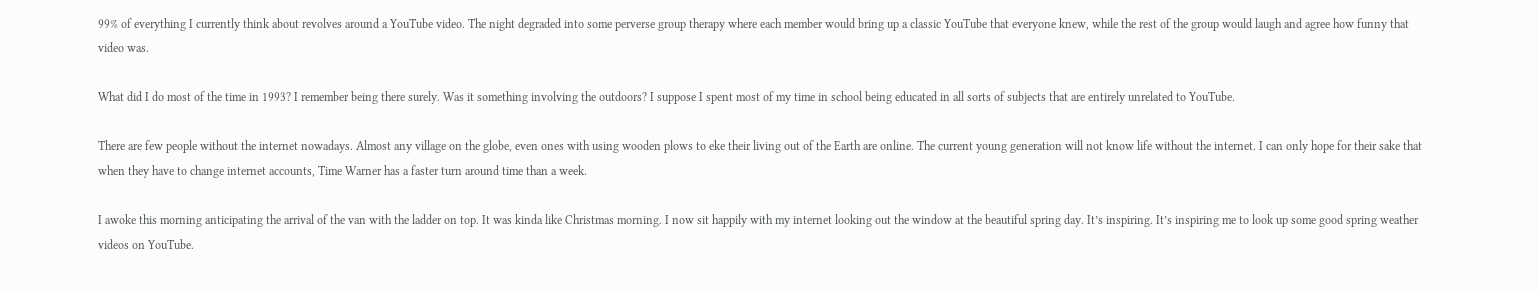99% of everything I currently think about revolves around a YouTube video. The night degraded into some perverse group therapy where each member would bring up a classic YouTube that everyone knew, while the rest of the group would laugh and agree how funny that video was.

What did I do most of the time in 1993? I remember being there surely. Was it something involving the outdoors? I suppose I spent most of my time in school being educated in all sorts of subjects that are entirely unrelated to YouTube.

There are few people without the internet nowadays. Almost any village on the globe, even ones with using wooden plows to eke their living out of the Earth are online. The current young generation will not know life without the internet. I can only hope for their sake that when they have to change internet accounts, Time Warner has a faster turn around time than a week.

I awoke this morning anticipating the arrival of the van with the ladder on top. It was kinda like Christmas morning. I now sit happily with my internet looking out the window at the beautiful spring day. It’s inspiring. It’s inspiring me to look up some good spring weather videos on YouTube.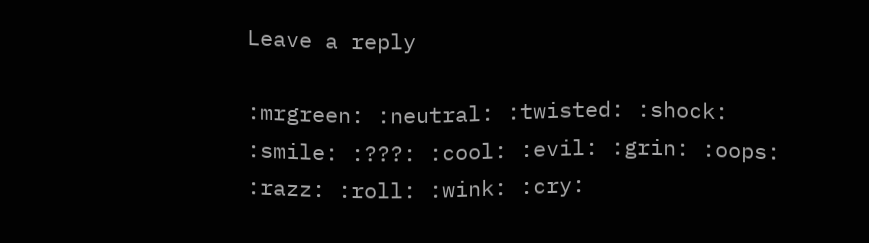Leave a reply

:mrgreen: :neutral: :twisted: :shock: :smile: :???: :cool: :evil: :grin: :oops: :razz: :roll: :wink: :cry: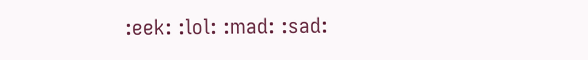:eek: :lol: :mad: :sad: